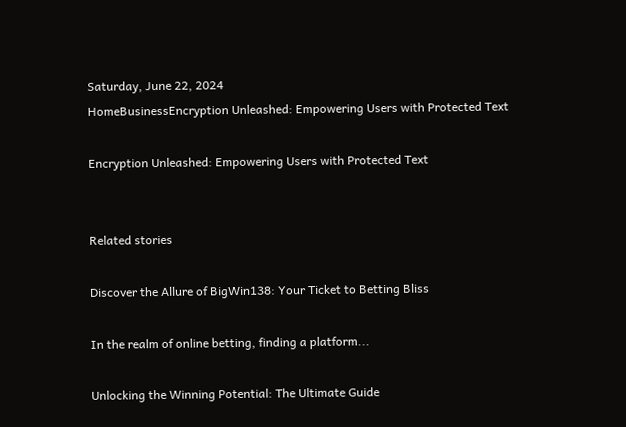Saturday, June 22, 2024
HomeBusinessEncryption Unleashed: Empowering Users with Protected Text

Encryption Unleashed: Empowering Users with Protected Text


Related stories

Discover the Allure of BigWin138: Your Ticket to Betting Bliss

In the realm of online betting, finding a platform...

Unlocking the Winning Potential: The Ultimate Guide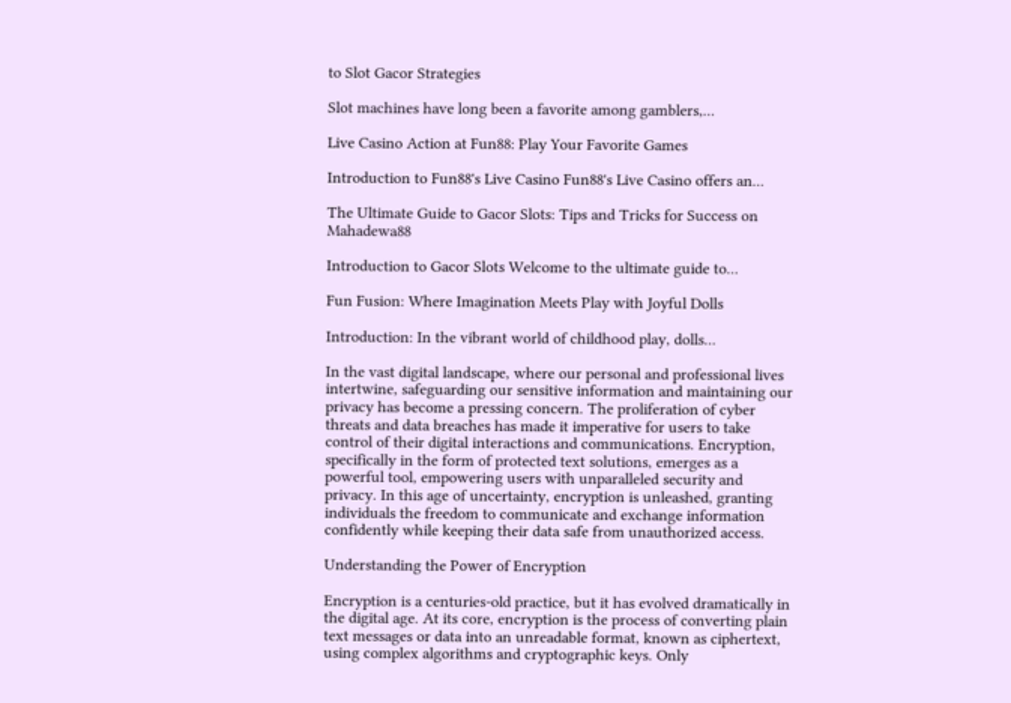to Slot Gacor Strategies

Slot machines have long been a favorite among gamblers,...

Live Casino Action at Fun88: Play Your Favorite Games

Introduction to Fun88's Live Casino Fun88's Live Casino offers an...

The Ultimate Guide to Gacor Slots: Tips and Tricks for Success on Mahadewa88

Introduction to Gacor Slots Welcome to the ultimate guide to...

Fun Fusion: Where Imagination Meets Play with Joyful Dolls

Introduction: In the vibrant world of childhood play, dolls...

In the vast digital landscape, where our personal and professional lives intertwine, safeguarding our sensitive information and maintaining our privacy has become a pressing concern. The proliferation of cyber threats and data breaches has made it imperative for users to take control of their digital interactions and communications. Encryption, specifically in the form of protected text solutions, emerges as a powerful tool, empowering users with unparalleled security and privacy. In this age of uncertainty, encryption is unleashed, granting individuals the freedom to communicate and exchange information confidently while keeping their data safe from unauthorized access.

Understanding the Power of Encryption

Encryption is a centuries-old practice, but it has evolved dramatically in the digital age. At its core, encryption is the process of converting plain text messages or data into an unreadable format, known as ciphertext, using complex algorithms and cryptographic keys. Only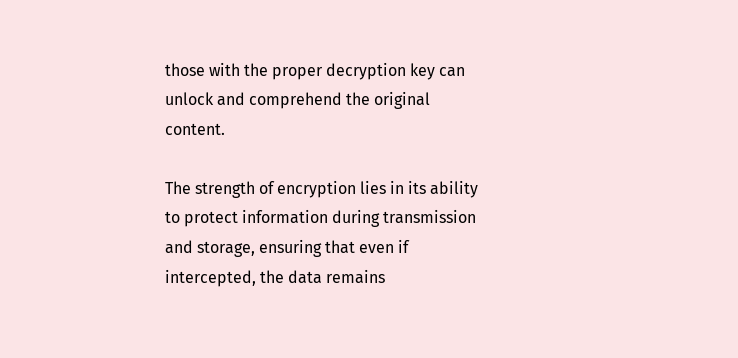those with the proper decryption key can unlock and comprehend the original content.

The strength of encryption lies in its ability to protect information during transmission and storage, ensuring that even if intercepted, the data remains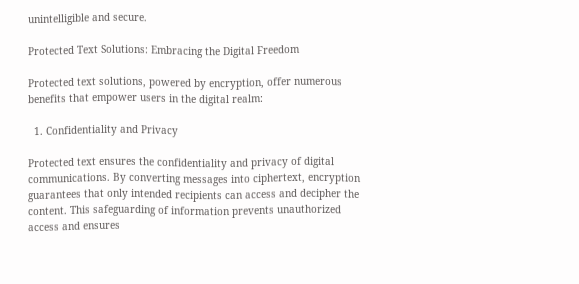unintelligible and secure.

Protected Text Solutions: Embracing the Digital Freedom

Protected text solutions, powered by encryption, offer numerous benefits that empower users in the digital realm:

  1. Confidentiality and Privacy

Protected text ensures the confidentiality and privacy of digital communications. By converting messages into ciphertext, encryption guarantees that only intended recipients can access and decipher the content. This safeguarding of information prevents unauthorized access and ensures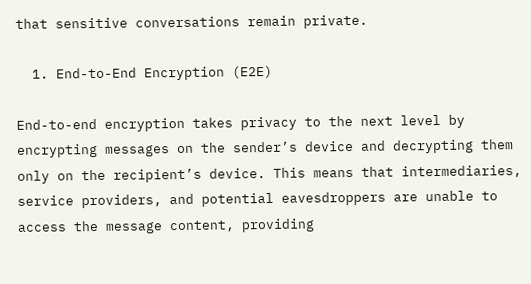that sensitive conversations remain private.

  1. End-to-End Encryption (E2E)

End-to-end encryption takes privacy to the next level by encrypting messages on the sender’s device and decrypting them only on the recipient’s device. This means that intermediaries, service providers, and potential eavesdroppers are unable to access the message content, providing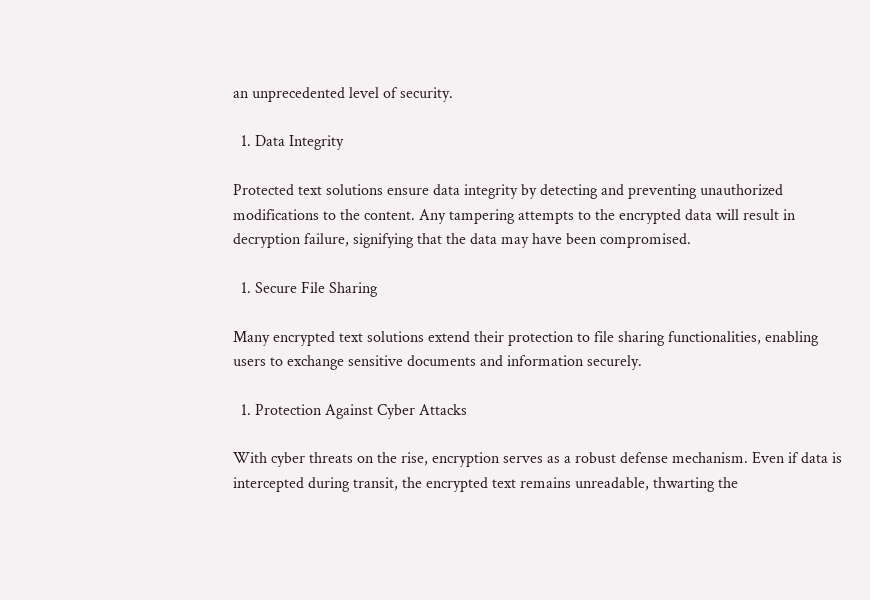an unprecedented level of security.

  1. Data Integrity

Protected text solutions ensure data integrity by detecting and preventing unauthorized modifications to the content. Any tampering attempts to the encrypted data will result in decryption failure, signifying that the data may have been compromised.

  1. Secure File Sharing

Many encrypted text solutions extend their protection to file sharing functionalities, enabling users to exchange sensitive documents and information securely.

  1. Protection Against Cyber Attacks

With cyber threats on the rise, encryption serves as a robust defense mechanism. Even if data is intercepted during transit, the encrypted text remains unreadable, thwarting the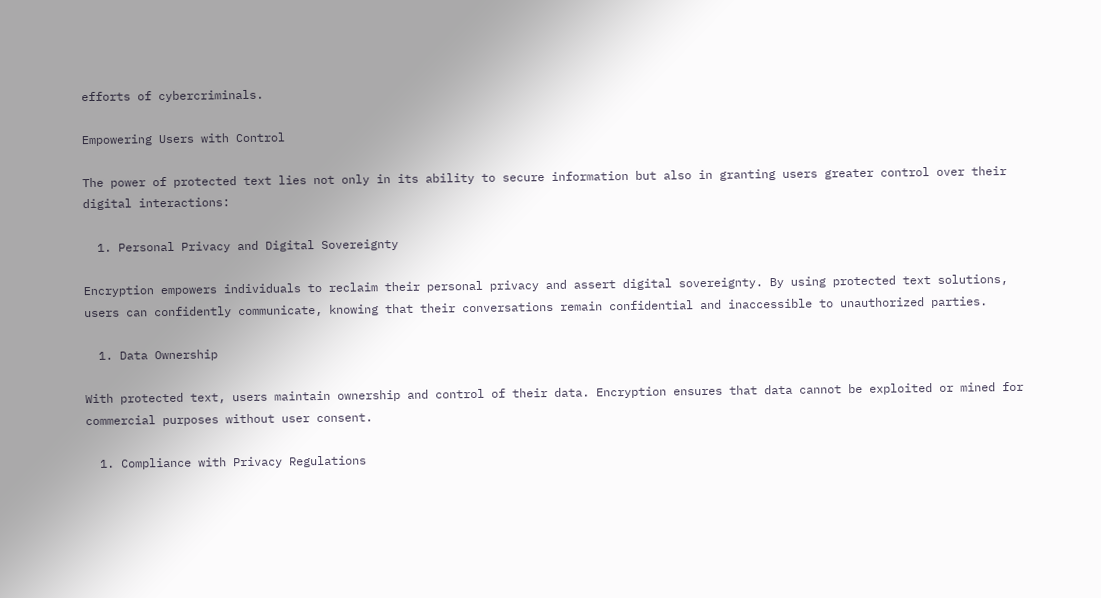efforts of cybercriminals.

Empowering Users with Control

The power of protected text lies not only in its ability to secure information but also in granting users greater control over their digital interactions:

  1. Personal Privacy and Digital Sovereignty

Encryption empowers individuals to reclaim their personal privacy and assert digital sovereignty. By using protected text solutions, users can confidently communicate, knowing that their conversations remain confidential and inaccessible to unauthorized parties.

  1. Data Ownership

With protected text, users maintain ownership and control of their data. Encryption ensures that data cannot be exploited or mined for commercial purposes without user consent.

  1. Compliance with Privacy Regulations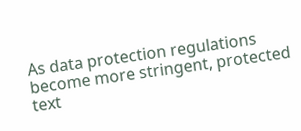As data protection regulations become more stringent, protected text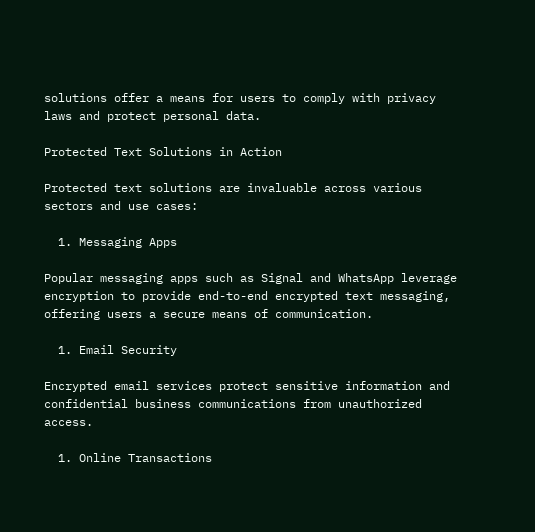solutions offer a means for users to comply with privacy laws and protect personal data.

Protected Text Solutions in Action

Protected text solutions are invaluable across various sectors and use cases:

  1. Messaging Apps

Popular messaging apps such as Signal and WhatsApp leverage encryption to provide end-to-end encrypted text messaging, offering users a secure means of communication.

  1. Email Security

Encrypted email services protect sensitive information and confidential business communications from unauthorized access.

  1. Online Transactions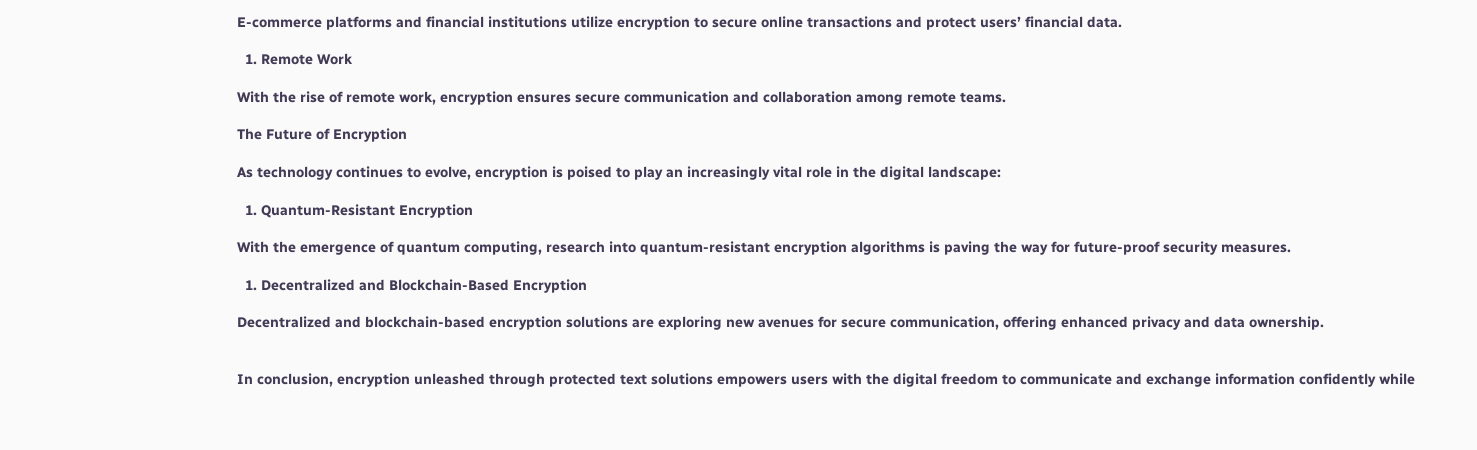E-commerce platforms and financial institutions utilize encryption to secure online transactions and protect users’ financial data.

  1. Remote Work

With the rise of remote work, encryption ensures secure communication and collaboration among remote teams.

The Future of Encryption

As technology continues to evolve, encryption is poised to play an increasingly vital role in the digital landscape:

  1. Quantum-Resistant Encryption

With the emergence of quantum computing, research into quantum-resistant encryption algorithms is paving the way for future-proof security measures.

  1. Decentralized and Blockchain-Based Encryption

Decentralized and blockchain-based encryption solutions are exploring new avenues for secure communication, offering enhanced privacy and data ownership.


In conclusion, encryption unleashed through protected text solutions empowers users with the digital freedom to communicate and exchange information confidently while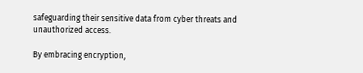safeguarding their sensitive data from cyber threats and unauthorized access.

By embracing encryption,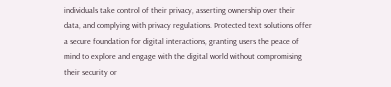individuals take control of their privacy, asserting ownership over their data, and complying with privacy regulations. Protected text solutions offer a secure foundation for digital interactions, granting users the peace of mind to explore and engage with the digital world without compromising their security or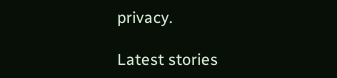privacy.

Latest stories